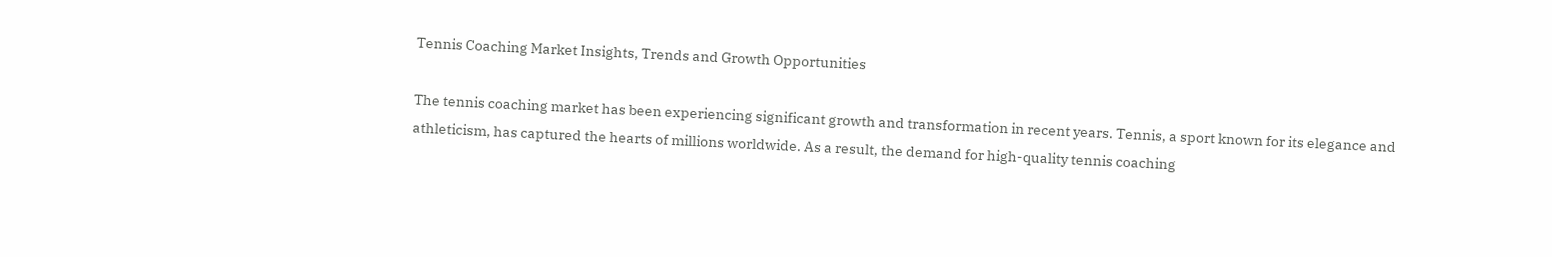Tennis Coaching Market Insights, Trends and Growth Opportunities

The tennis coaching market has been experiencing significant growth and transformation in recent years. Tennis, a sport known for its elegance and athleticism, has captured the hearts of millions worldwide. As a result, the demand for high-quality tennis coaching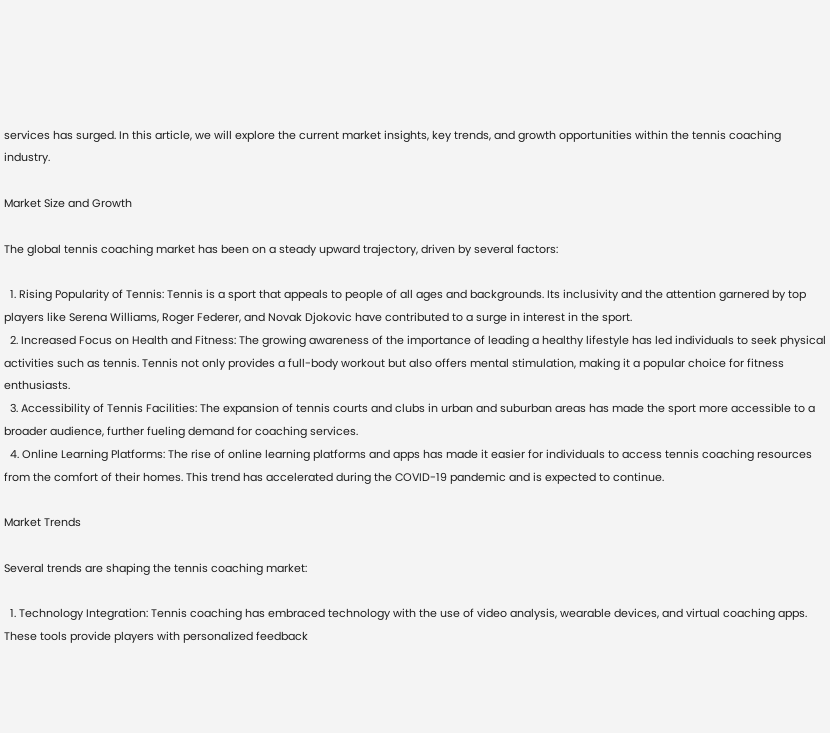services has surged. In this article, we will explore the current market insights, key trends, and growth opportunities within the tennis coaching industry.

Market Size and Growth

The global tennis coaching market has been on a steady upward trajectory, driven by several factors:

  1. Rising Popularity of Tennis: Tennis is a sport that appeals to people of all ages and backgrounds. Its inclusivity and the attention garnered by top players like Serena Williams, Roger Federer, and Novak Djokovic have contributed to a surge in interest in the sport.
  2. Increased Focus on Health and Fitness: The growing awareness of the importance of leading a healthy lifestyle has led individuals to seek physical activities such as tennis. Tennis not only provides a full-body workout but also offers mental stimulation, making it a popular choice for fitness enthusiasts.
  3. Accessibility of Tennis Facilities: The expansion of tennis courts and clubs in urban and suburban areas has made the sport more accessible to a broader audience, further fueling demand for coaching services.
  4. Online Learning Platforms: The rise of online learning platforms and apps has made it easier for individuals to access tennis coaching resources from the comfort of their homes. This trend has accelerated during the COVID-19 pandemic and is expected to continue.

Market Trends

Several trends are shaping the tennis coaching market:

  1. Technology Integration: Tennis coaching has embraced technology with the use of video analysis, wearable devices, and virtual coaching apps. These tools provide players with personalized feedback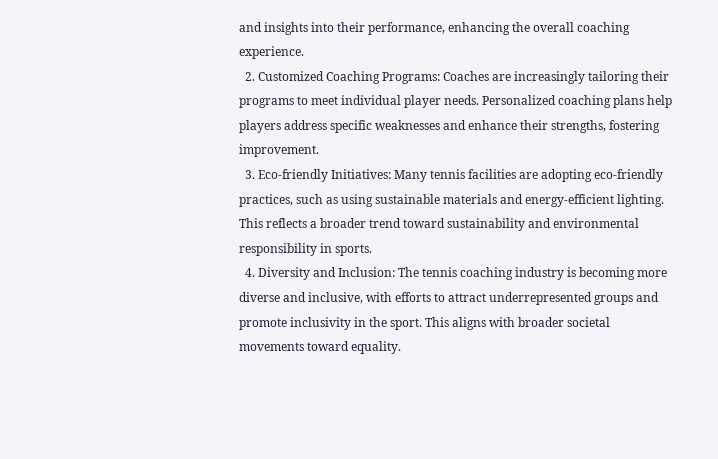and insights into their performance, enhancing the overall coaching experience.
  2. Customized Coaching Programs: Coaches are increasingly tailoring their programs to meet individual player needs. Personalized coaching plans help players address specific weaknesses and enhance their strengths, fostering improvement.
  3. Eco-friendly Initiatives: Many tennis facilities are adopting eco-friendly practices, such as using sustainable materials and energy-efficient lighting. This reflects a broader trend toward sustainability and environmental responsibility in sports.
  4. Diversity and Inclusion: The tennis coaching industry is becoming more diverse and inclusive, with efforts to attract underrepresented groups and promote inclusivity in the sport. This aligns with broader societal movements toward equality.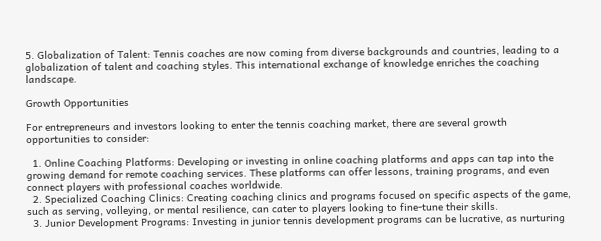5. Globalization of Talent: Tennis coaches are now coming from diverse backgrounds and countries, leading to a globalization of talent and coaching styles. This international exchange of knowledge enriches the coaching landscape.

Growth Opportunities

For entrepreneurs and investors looking to enter the tennis coaching market, there are several growth opportunities to consider:

  1. Online Coaching Platforms: Developing or investing in online coaching platforms and apps can tap into the growing demand for remote coaching services. These platforms can offer lessons, training programs, and even connect players with professional coaches worldwide.
  2. Specialized Coaching Clinics: Creating coaching clinics and programs focused on specific aspects of the game, such as serving, volleying, or mental resilience, can cater to players looking to fine-tune their skills.
  3. Junior Development Programs: Investing in junior tennis development programs can be lucrative, as nurturing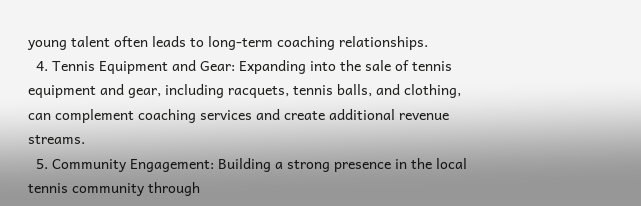young talent often leads to long-term coaching relationships.
  4. Tennis Equipment and Gear: Expanding into the sale of tennis equipment and gear, including racquets, tennis balls, and clothing, can complement coaching services and create additional revenue streams.
  5. Community Engagement: Building a strong presence in the local tennis community through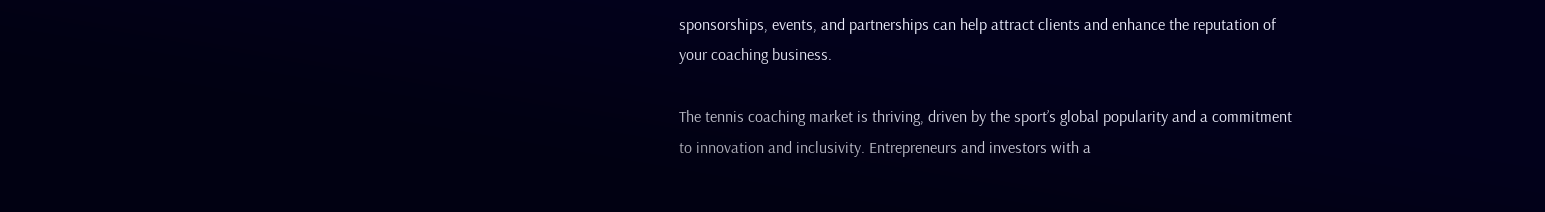sponsorships, events, and partnerships can help attract clients and enhance the reputation of your coaching business.

The tennis coaching market is thriving, driven by the sport’s global popularity and a commitment to innovation and inclusivity. Entrepreneurs and investors with a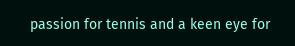passion for tennis and a keen eye for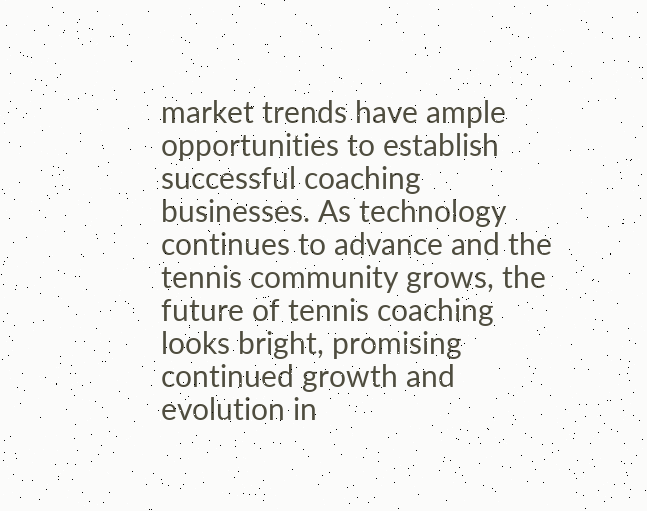market trends have ample opportunities to establish successful coaching businesses. As technology continues to advance and the tennis community grows, the future of tennis coaching looks bright, promising continued growth and evolution in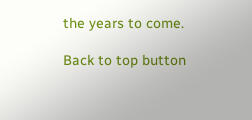the years to come.

Back to top button